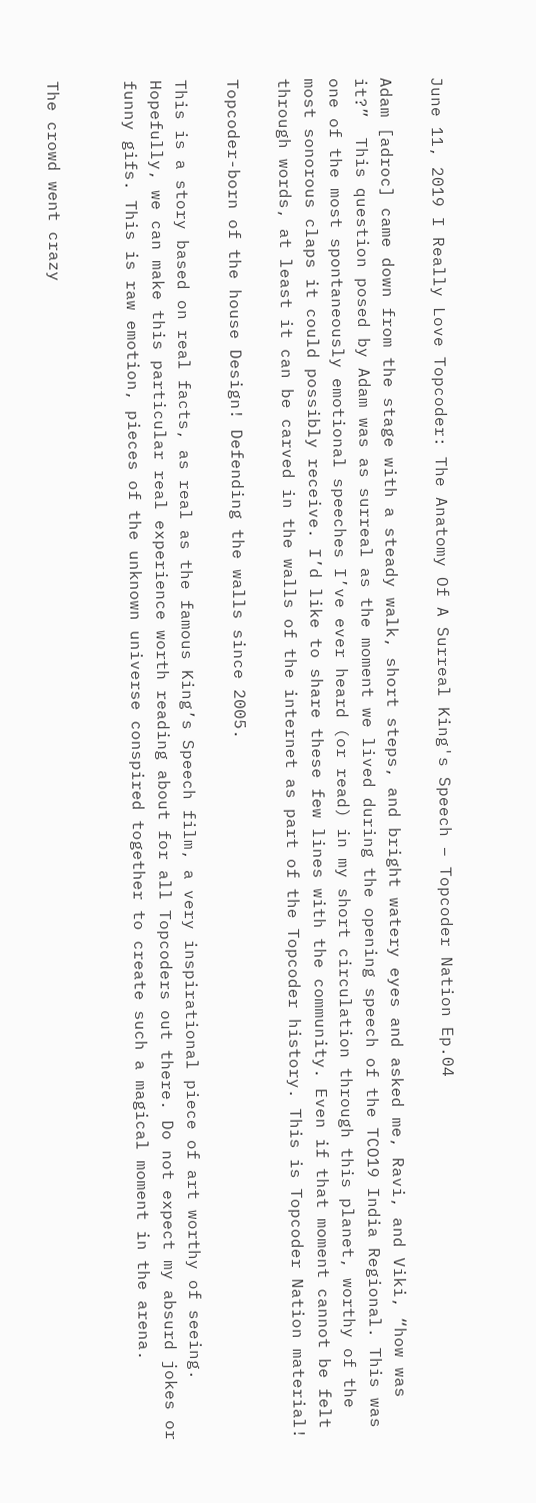June 11, 2019 I Really Love Topcoder: The Anatomy Of A Surreal King's Speech – Topcoder Nation Ep.04

Adam [adroc] came down from the stage with a steady walk, short steps, and bright watery eyes and asked me, Ravi, and Viki, “how was it?”  This question posed by Adam was as surreal as the moment we lived during the opening speech of the TCO19 India Regional. This was one of the most spontaneously emotional speeches I’ve ever heard (or read) in my short circulation through this planet, worthy of the most sonorous claps it could possibly receive. I’d like to share these few lines with the community. Even if that moment cannot be felt through words, at least it can be carved in the walls of the internet as part of the Topcoder history. This is Topcoder Nation material!

Topcoder-born of the house Design! Defending the walls since 2005.

This is a story based on real facts, as real as the famous King’s Speech film, a very inspirational piece of art worthy of seeing. Hopefully, we can make this particular real experience worth reading about for all Topcoders out there. Do not expect my absurd jokes or funny gifs. This is raw emotion, pieces of the unknown universe conspired together to create such a magical moment in the arena.


The crowd went crazy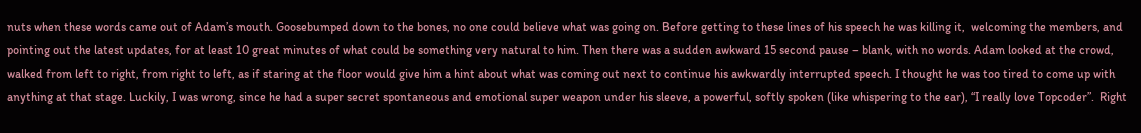nuts when these words came out of Adam’s mouth. Goosebumped down to the bones, no one could believe what was going on. Before getting to these lines of his speech he was killing it,  welcoming the members, and pointing out the latest updates, for at least 10 great minutes of what could be something very natural to him. Then there was a sudden awkward 15 second pause – blank, with no words. Adam looked at the crowd, walked from left to right, from right to left, as if staring at the floor would give him a hint about what was coming out next to continue his awkwardly interrupted speech. I thought he was too tired to come up with anything at that stage. Luckily, I was wrong, since he had a super secret spontaneous and emotional super weapon under his sleeve, a powerful, softly spoken (like whispering to the ear), “I really love Topcoder”.  Right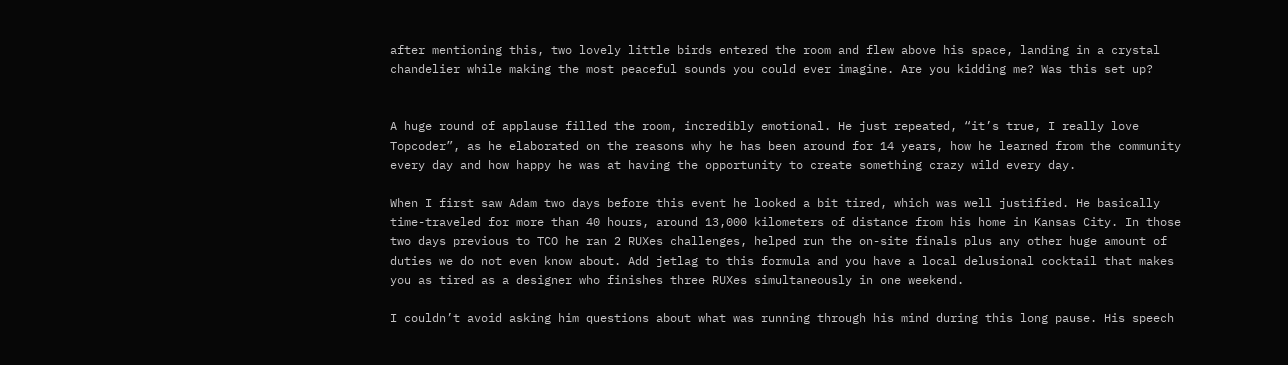after mentioning this, two lovely little birds entered the room and flew above his space, landing in a crystal chandelier while making the most peaceful sounds you could ever imagine. Are you kidding me? Was this set up?


A huge round of applause filled the room, incredibly emotional. He just repeated, “it’s true, I really love Topcoder”, as he elaborated on the reasons why he has been around for 14 years, how he learned from the community every day and how happy he was at having the opportunity to create something crazy wild every day.

When I first saw Adam two days before this event he looked a bit tired, which was well justified. He basically time-traveled for more than 40 hours, around 13,000 kilometers of distance from his home in Kansas City. In those two days previous to TCO he ran 2 RUXes challenges, helped run the on-site finals plus any other huge amount of duties we do not even know about. Add jetlag to this formula and you have a local delusional cocktail that makes you as tired as a designer who finishes three RUXes simultaneously in one weekend.

I couldn’t avoid asking him questions about what was running through his mind during this long pause. His speech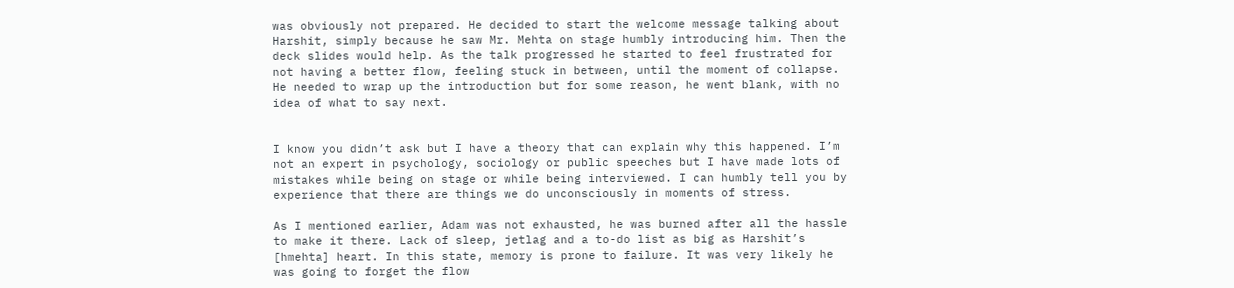was obviously not prepared. He decided to start the welcome message talking about Harshit, simply because he saw Mr. Mehta on stage humbly introducing him. Then the deck slides would help. As the talk progressed he started to feel frustrated for not having a better flow, feeling stuck in between, until the moment of collapse. He needed to wrap up the introduction but for some reason, he went blank, with no idea of what to say next.


I know you didn’t ask but I have a theory that can explain why this happened. I’m not an expert in psychology, sociology or public speeches but I have made lots of mistakes while being on stage or while being interviewed. I can humbly tell you by experience that there are things we do unconsciously in moments of stress.

As I mentioned earlier, Adam was not exhausted, he was burned after all the hassle to make it there. Lack of sleep, jetlag and a to-do list as big as Harshit’s [hmehta] heart. In this state, memory is prone to failure. It was very likely he was going to forget the flow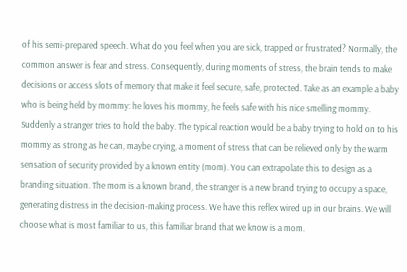of his semi-prepared speech. What do you feel when you are sick, trapped or frustrated? Normally, the common answer is fear and stress. Consequently, during moments of stress, the brain tends to make decisions or access slots of memory that make it feel secure, safe, protected. Take as an example a baby who is being held by mommy: he loves his mommy, he feels safe with his nice smelling mommy. Suddenly a stranger tries to hold the baby. The typical reaction would be a baby trying to hold on to his mommy as strong as he can, maybe crying, a moment of stress that can be relieved only by the warm sensation of security provided by a known entity (mom). You can extrapolate this to design as a branding situation. The mom is a known brand, the stranger is a new brand trying to occupy a space, generating distress in the decision-making process. We have this reflex wired up in our brains. We will choose what is most familiar to us, this familiar brand that we know is a mom.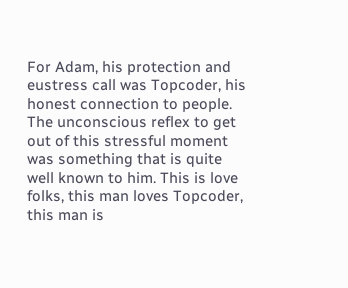For Adam, his protection and eustress call was Topcoder, his honest connection to people. The unconscious reflex to get out of this stressful moment was something that is quite well known to him. This is love folks, this man loves Topcoder, this man is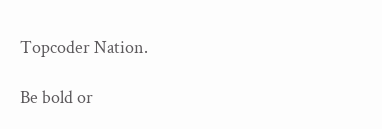Topcoder Nation.

Be bold or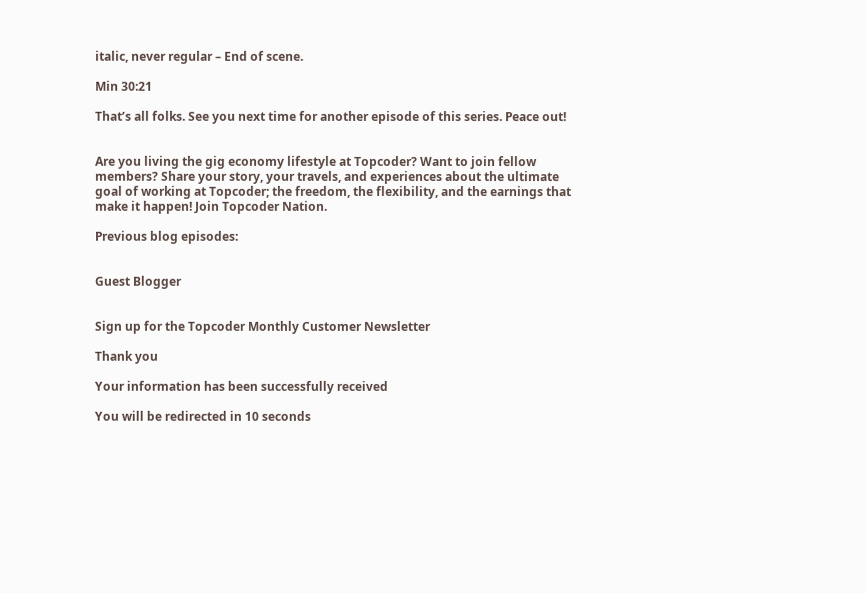italic, never regular – End of scene.

Min 30:21

That’s all folks. See you next time for another episode of this series. Peace out!


Are you living the gig economy lifestyle at Topcoder? Want to join fellow members? Share your story, your travels, and experiences about the ultimate goal of working at Topcoder; the freedom, the flexibility, and the earnings that make it happen! Join Topcoder Nation.

Previous blog episodes:


Guest Blogger


Sign up for the Topcoder Monthly Customer Newsletter

Thank you

Your information has been successfully received

You will be redirected in 10 seconds